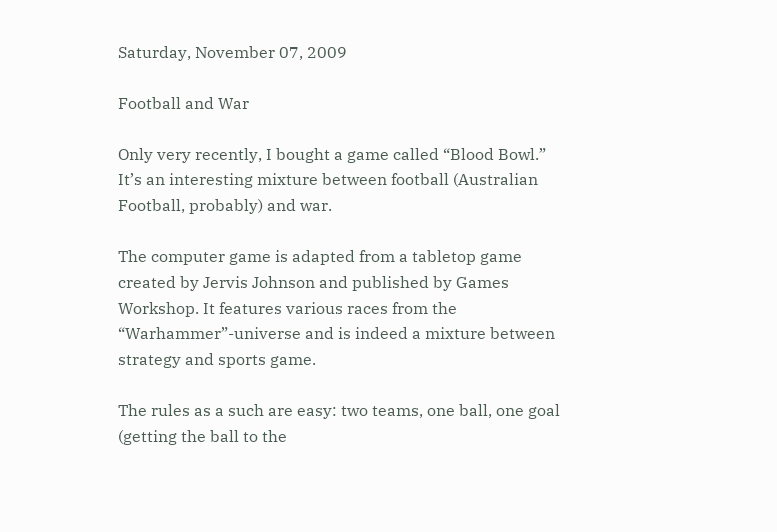Saturday, November 07, 2009

Football and War

Only very recently, I bought a game called “Blood Bowl.” It’s an interesting mixture between football (Australian Football, probably) and war.

The computer game is adapted from a tabletop game created by Jervis Johnson and published by Games Workshop. It features various races from the “Warhammer”-universe and is indeed a mixture between strategy and sports game.

The rules as a such are easy: two teams, one ball, one goal (getting the ball to the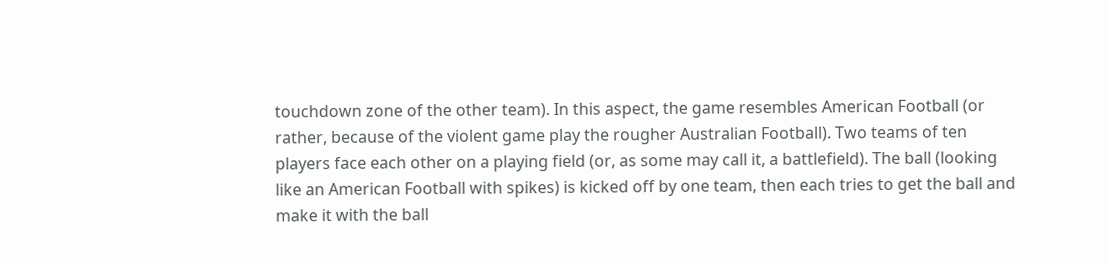touchdown zone of the other team). In this aspect, the game resembles American Football (or rather, because of the violent game play the rougher Australian Football). Two teams of ten players face each other on a playing field (or, as some may call it, a battlefield). The ball (looking like an American Football with spikes) is kicked off by one team, then each tries to get the ball and make it with the ball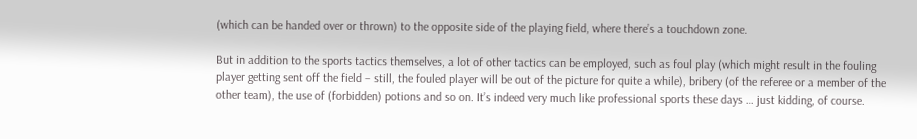(which can be handed over or thrown) to the opposite side of the playing field, where there’s a touchdown zone.

But in addition to the sports tactics themselves, a lot of other tactics can be employed, such as foul play (which might result in the fouling player getting sent off the field – still, the fouled player will be out of the picture for quite a while), bribery (of the referee or a member of the other team), the use of (forbidden) potions and so on. It’s indeed very much like professional sports these days … just kidding, of course.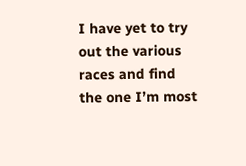I have yet to try out the various races and find the one I’m most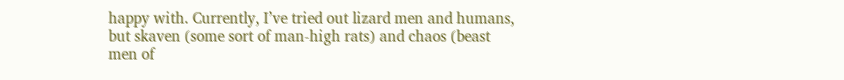happy with. Currently, I’ve tried out lizard men and humans, but skaven (some sort of man-high rats) and chaos (beast men of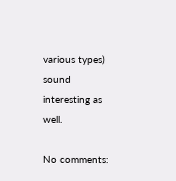various types) sound interesting as well.

No comments: